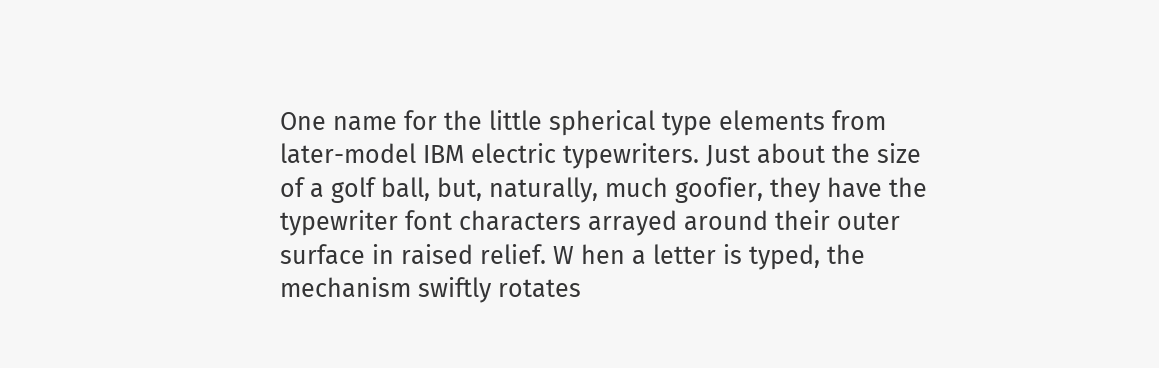One name for the little spherical type elements from later-model IBM electric typewriters. Just about the size of a golf ball, but, naturally, much goofier, they have the typewriter font characters arrayed around their outer surface in raised relief. W hen a letter is typed, the mechanism swiftly rotates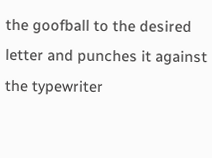the goofball to the desired letter and punches it against the typewriter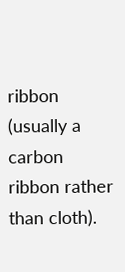ribbon (usually a carbon ribbon rather than cloth).